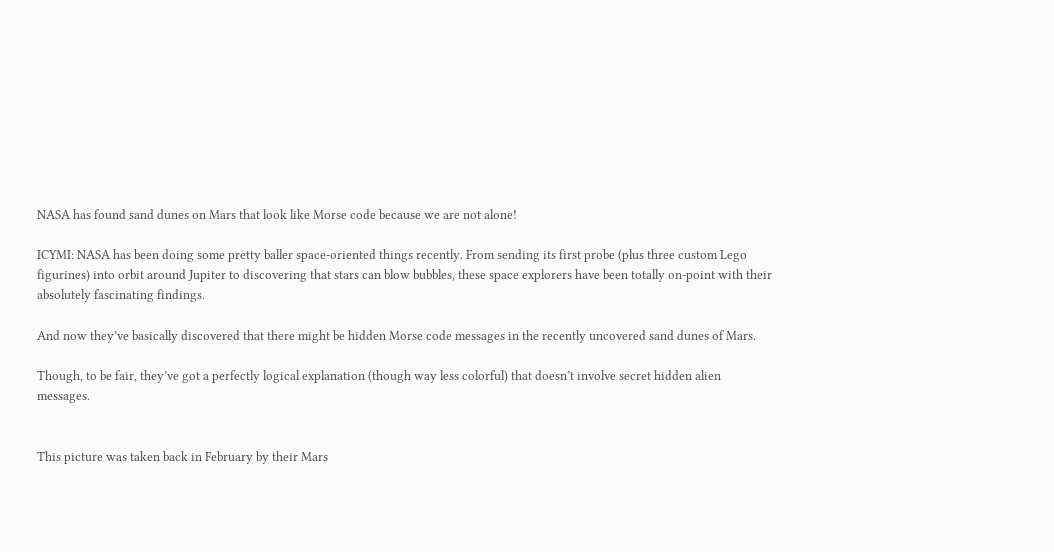NASA has found sand dunes on Mars that look like Morse code because we are not alone!

ICYMI: NASA has been doing some pretty baller space-oriented things recently. From sending its first probe (plus three custom Lego figurines) into orbit around Jupiter to discovering that stars can blow bubbles, these space explorers have been totally on-point with their absolutely fascinating findings.

And now they’ve basically discovered that there might be hidden Morse code messages in the recently uncovered sand dunes of Mars.

Though, to be fair, they’ve got a perfectly logical explanation (though way less colorful) that doesn’t involve secret hidden alien messages.


This picture was taken back in February by their Mars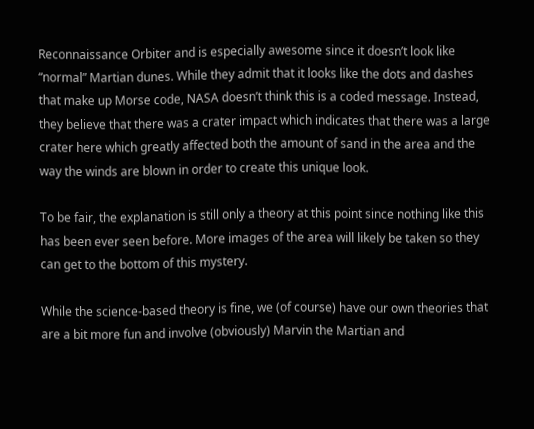Reconnaissance Orbiter and is especially awesome since it doesn’t look like “normal” Martian dunes. While they admit that it looks like the dots and dashes that make up Morse code, NASA doesn’t think this is a coded message. Instead, they believe that there was a crater impact which indicates that there was a large crater here which greatly affected both the amount of sand in the area and the way the winds are blown in order to create this unique look.

To be fair, the explanation is still only a theory at this point since nothing like this has been ever seen before. More images of the area will likely be taken so they can get to the bottom of this mystery.

While the science-based theory is fine, we (of course) have our own theories that are a bit more fun and involve (obviously) Marvin the Martian and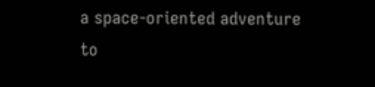a space-oriented adventure to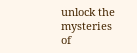unlock the mysteries of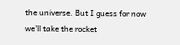the universe. But I guess for now we’ll take the rocket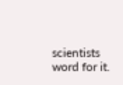scientists word for it.